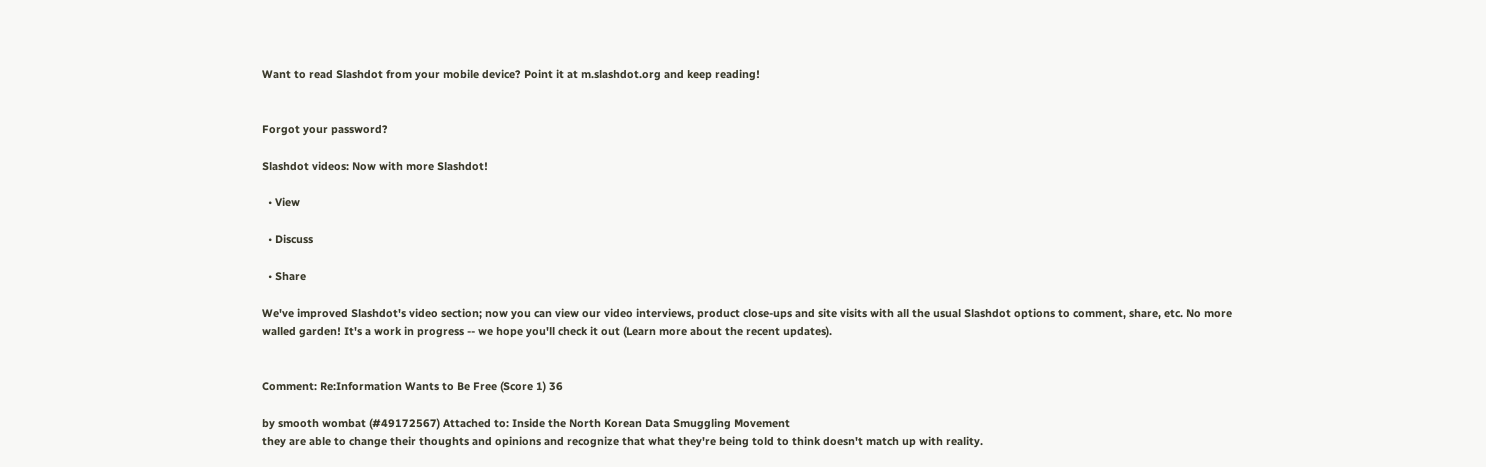Want to read Slashdot from your mobile device? Point it at m.slashdot.org and keep reading!


Forgot your password?

Slashdot videos: Now with more Slashdot!

  • View

  • Discuss

  • Share

We've improved Slashdot's video section; now you can view our video interviews, product close-ups and site visits with all the usual Slashdot options to comment, share, etc. No more walled garden! It's a work in progress -- we hope you'll check it out (Learn more about the recent updates).


Comment: Re:Information Wants to Be Free (Score 1) 36

by smooth wombat (#49172567) Attached to: Inside the North Korean Data Smuggling Movement
they are able to change their thoughts and opinions and recognize that what they're being told to think doesn't match up with reality.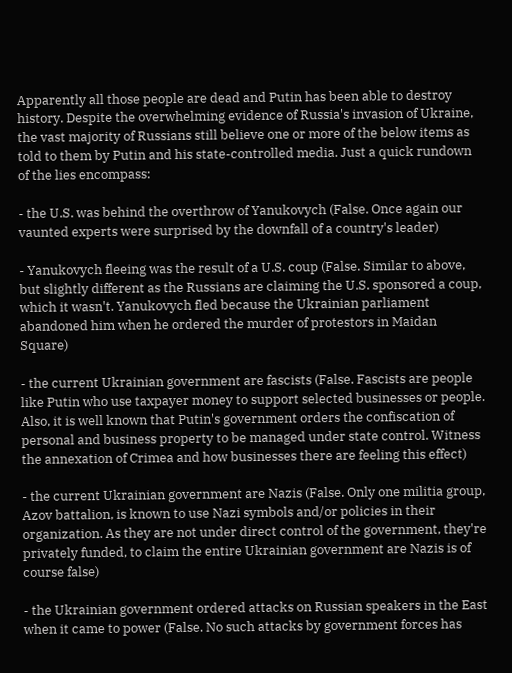Apparently all those people are dead and Putin has been able to destroy history. Despite the overwhelming evidence of Russia's invasion of Ukraine, the vast majority of Russians still believe one or more of the below items as told to them by Putin and his state-controlled media. Just a quick rundown of the lies encompass:

- the U.S. was behind the overthrow of Yanukovych (False. Once again our vaunted experts were surprised by the downfall of a country's leader)

- Yanukovych fleeing was the result of a U.S. coup (False. Similar to above, but slightly different as the Russians are claiming the U.S. sponsored a coup, which it wasn't. Yanukovych fled because the Ukrainian parliament abandoned him when he ordered the murder of protestors in Maidan Square)

- the current Ukrainian government are fascists (False. Fascists are people like Putin who use taxpayer money to support selected businesses or people. Also, it is well known that Putin's government orders the confiscation of personal and business property to be managed under state control. Witness the annexation of Crimea and how businesses there are feeling this effect)

- the current Ukrainian government are Nazis (False. Only one militia group, Azov battalion, is known to use Nazi symbols and/or policies in their organization. As they are not under direct control of the government, they're privately funded, to claim the entire Ukrainian government are Nazis is of course false)

- the Ukrainian government ordered attacks on Russian speakers in the East when it came to power (False. No such attacks by government forces has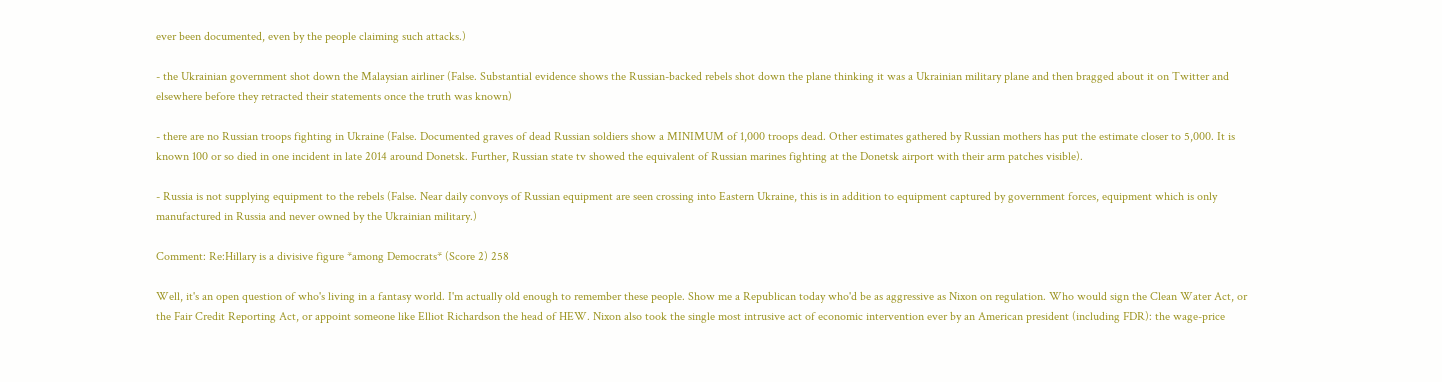ever been documented, even by the people claiming such attacks.)

- the Ukrainian government shot down the Malaysian airliner (False. Substantial evidence shows the Russian-backed rebels shot down the plane thinking it was a Ukrainian military plane and then bragged about it on Twitter and elsewhere before they retracted their statements once the truth was known)

- there are no Russian troops fighting in Ukraine (False. Documented graves of dead Russian soldiers show a MINIMUM of 1,000 troops dead. Other estimates gathered by Russian mothers has put the estimate closer to 5,000. It is known 100 or so died in one incident in late 2014 around Donetsk. Further, Russian state tv showed the equivalent of Russian marines fighting at the Donetsk airport with their arm patches visible).

- Russia is not supplying equipment to the rebels (False. Near daily convoys of Russian equipment are seen crossing into Eastern Ukraine, this is in addition to equipment captured by government forces, equipment which is only manufactured in Russia and never owned by the Ukrainian military.)

Comment: Re:Hillary is a divisive figure *among Democrats* (Score 2) 258

Well, it's an open question of who's living in a fantasy world. I'm actually old enough to remember these people. Show me a Republican today who'd be as aggressive as Nixon on regulation. Who would sign the Clean Water Act, or the Fair Credit Reporting Act, or appoint someone like Elliot Richardson the head of HEW. Nixon also took the single most intrusive act of economic intervention ever by an American president (including FDR): the wage-price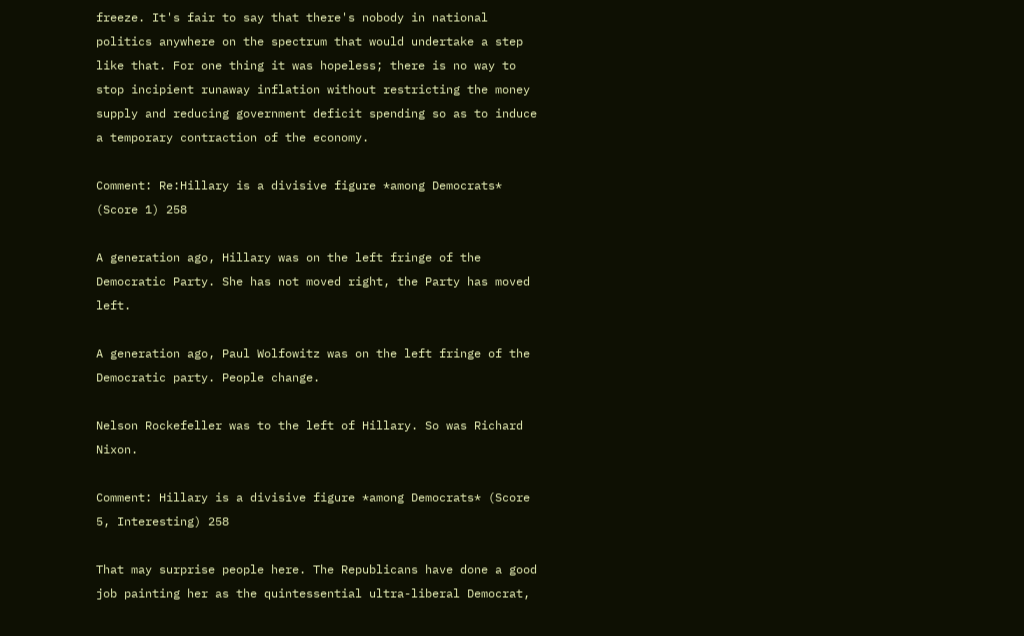freeze. It's fair to say that there's nobody in national politics anywhere on the spectrum that would undertake a step like that. For one thing it was hopeless; there is no way to stop incipient runaway inflation without restricting the money supply and reducing government deficit spending so as to induce a temporary contraction of the economy.

Comment: Re:Hillary is a divisive figure *among Democrats* (Score 1) 258

A generation ago, Hillary was on the left fringe of the Democratic Party. She has not moved right, the Party has moved left.

A generation ago, Paul Wolfowitz was on the left fringe of the Democratic party. People change.

Nelson Rockefeller was to the left of Hillary. So was Richard Nixon.

Comment: Hillary is a divisive figure *among Democrats* (Score 5, Interesting) 258

That may surprise people here. The Republicans have done a good job painting her as the quintessential ultra-liberal Democrat,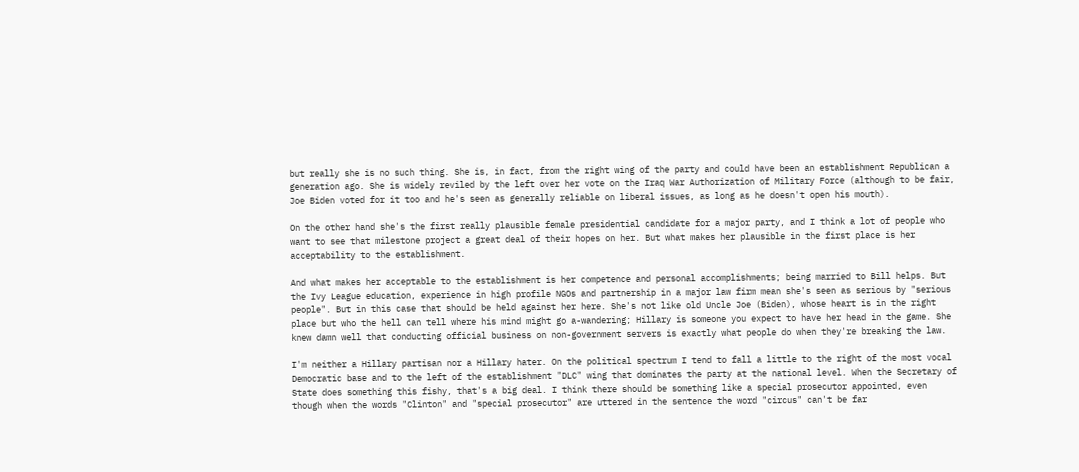but really she is no such thing. She is, in fact, from the right wing of the party and could have been an establishment Republican a generation ago. She is widely reviled by the left over her vote on the Iraq War Authorization of Military Force (although to be fair, Joe Biden voted for it too and he's seen as generally reliable on liberal issues, as long as he doesn't open his mouth).

On the other hand she's the first really plausible female presidential candidate for a major party, and I think a lot of people who want to see that milestone project a great deal of their hopes on her. But what makes her plausible in the first place is her acceptability to the establishment.

And what makes her acceptable to the establishment is her competence and personal accomplishments; being married to Bill helps. But the Ivy League education, experience in high profile NGOs and partnership in a major law firm mean she's seen as serious by "serious people". But in this case that should be held against her here. She's not like old Uncle Joe (Biden), whose heart is in the right place but who the hell can tell where his mind might go a-wandering; Hillary is someone you expect to have her head in the game. She knew damn well that conducting official business on non-government servers is exactly what people do when they're breaking the law.

I'm neither a Hillary partisan nor a Hillary hater. On the political spectrum I tend to fall a little to the right of the most vocal Democratic base and to the left of the establishment "DLC" wing that dominates the party at the national level. When the Secretary of State does something this fishy, that's a big deal. I think there should be something like a special prosecutor appointed, even though when the words "Clinton" and "special prosecutor" are uttered in the sentence the word "circus" can't be far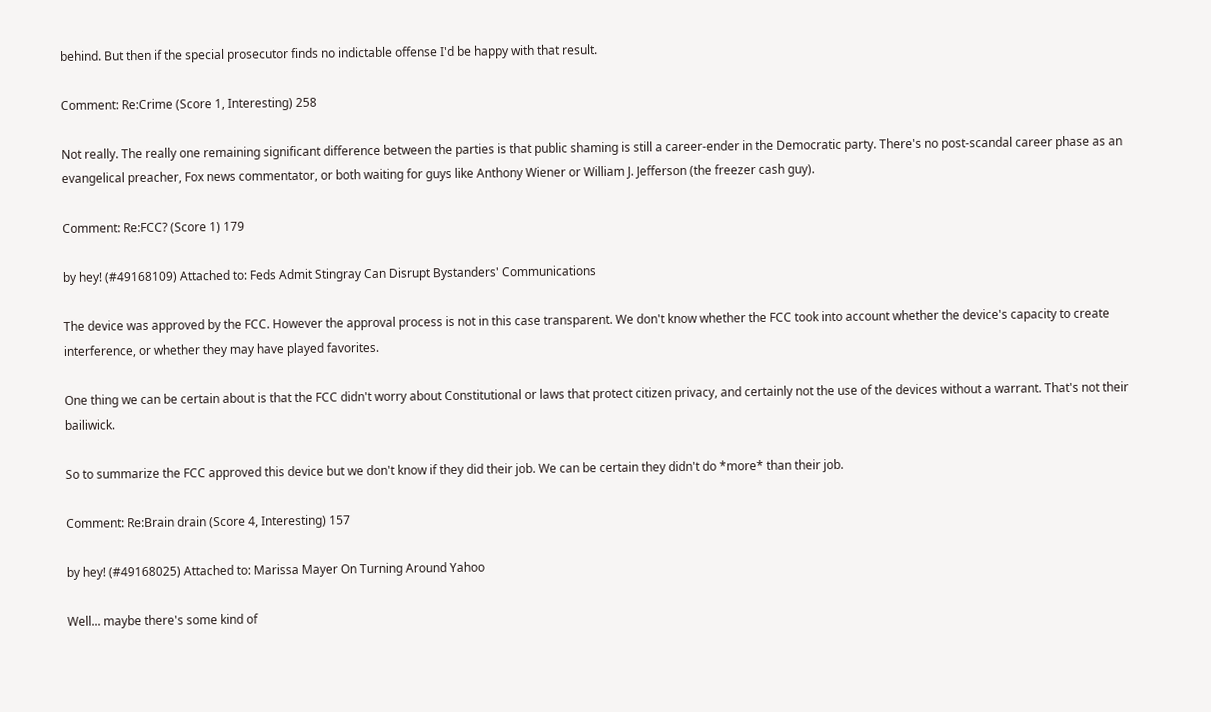behind. But then if the special prosecutor finds no indictable offense I'd be happy with that result.

Comment: Re:Crime (Score 1, Interesting) 258

Not really. The really one remaining significant difference between the parties is that public shaming is still a career-ender in the Democratic party. There's no post-scandal career phase as an evangelical preacher, Fox news commentator, or both waiting for guys like Anthony Wiener or William J. Jefferson (the freezer cash guy).

Comment: Re:FCC? (Score 1) 179

by hey! (#49168109) Attached to: Feds Admit Stingray Can Disrupt Bystanders' Communications

The device was approved by the FCC. However the approval process is not in this case transparent. We don't know whether the FCC took into account whether the device's capacity to create interference, or whether they may have played favorites.

One thing we can be certain about is that the FCC didn't worry about Constitutional or laws that protect citizen privacy, and certainly not the use of the devices without a warrant. That's not their bailiwick.

So to summarize the FCC approved this device but we don't know if they did their job. We can be certain they didn't do *more* than their job.

Comment: Re:Brain drain (Score 4, Interesting) 157

by hey! (#49168025) Attached to: Marissa Mayer On Turning Around Yahoo

Well... maybe there's some kind of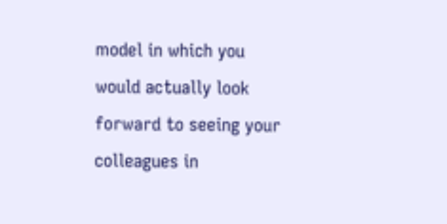model in which you would actually look forward to seeing your colleagues in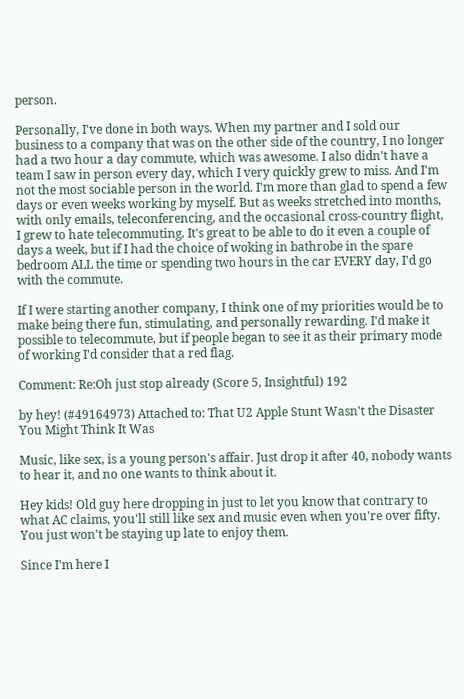person.

Personally, I've done in both ways. When my partner and I sold our business to a company that was on the other side of the country, I no longer had a two hour a day commute, which was awesome. I also didn't have a team I saw in person every day, which I very quickly grew to miss. And I'm not the most sociable person in the world. I'm more than glad to spend a few days or even weeks working by myself. But as weeks stretched into months, with only emails, teleconferencing, and the occasional cross-country flight, I grew to hate telecommuting. It's great to be able to do it even a couple of days a week, but if I had the choice of woking in bathrobe in the spare bedroom ALL the time or spending two hours in the car EVERY day, I'd go with the commute.

If I were starting another company, I think one of my priorities would be to make being there fun, stimulating, and personally rewarding. I'd make it possible to telecommute, but if people began to see it as their primary mode of working I'd consider that a red flag.

Comment: Re:Oh just stop already (Score 5, Insightful) 192

by hey! (#49164973) Attached to: That U2 Apple Stunt Wasn't the Disaster You Might Think It Was

Music, like sex, is a young person's affair. Just drop it after 40, nobody wants to hear it, and no one wants to think about it.

Hey kids! Old guy here dropping in just to let you know that contrary to what AC claims, you'll still like sex and music even when you're over fifty. You just won't be staying up late to enjoy them.

Since I'm here I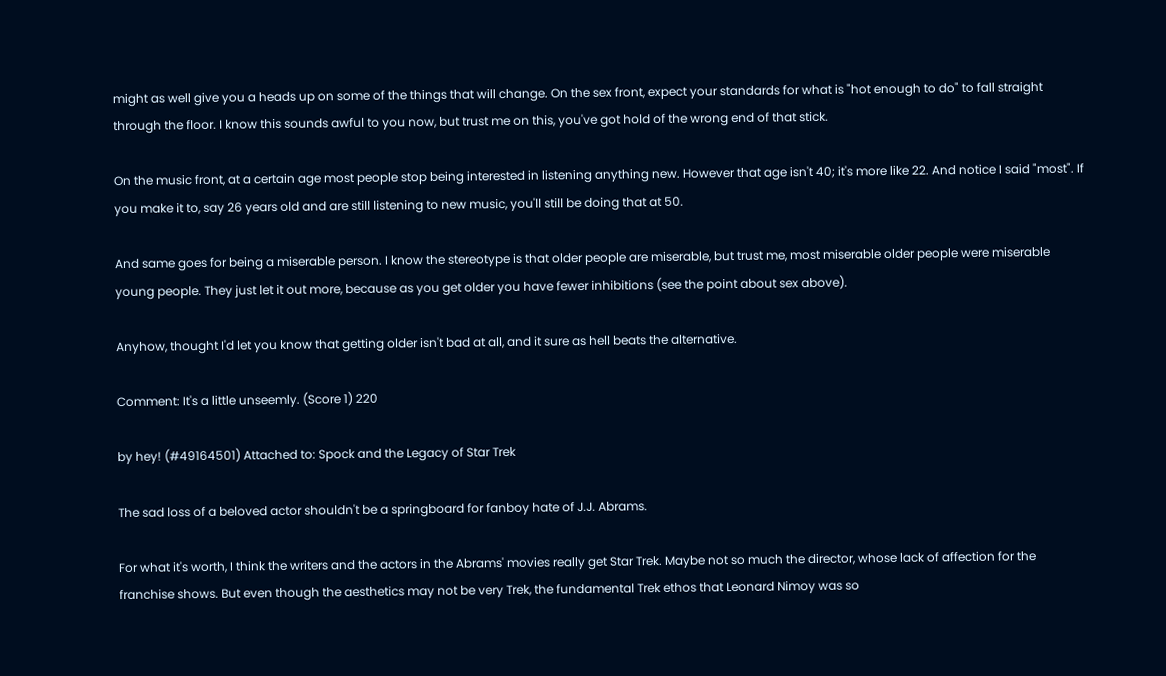might as well give you a heads up on some of the things that will change. On the sex front, expect your standards for what is "hot enough to do" to fall straight through the floor. I know this sounds awful to you now, but trust me on this, you've got hold of the wrong end of that stick.

On the music front, at a certain age most people stop being interested in listening anything new. However that age isn't 40; it's more like 22. And notice I said "most". If you make it to, say 26 years old and are still listening to new music, you'll still be doing that at 50.

And same goes for being a miserable person. I know the stereotype is that older people are miserable, but trust me, most miserable older people were miserable young people. They just let it out more, because as you get older you have fewer inhibitions (see the point about sex above).

Anyhow, thought I'd let you know that getting older isn't bad at all, and it sure as hell beats the alternative.

Comment: It's a little unseemly. (Score 1) 220

by hey! (#49164501) Attached to: Spock and the Legacy of Star Trek

The sad loss of a beloved actor shouldn't be a springboard for fanboy hate of J.J. Abrams.

For what it's worth, I think the writers and the actors in the Abrams' movies really get Star Trek. Maybe not so much the director, whose lack of affection for the franchise shows. But even though the aesthetics may not be very Trek, the fundamental Trek ethos that Leonard Nimoy was so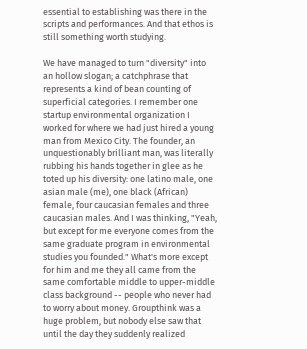essential to establishing was there in the scripts and performances. And that ethos is still something worth studying.

We have managed to turn "diversity" into an hollow slogan; a catchphrase that represents a kind of bean counting of superficial categories. I remember one startup environmental organization I worked for where we had just hired a young man from Mexico City. The founder, an unquestionably brilliant man, was literally rubbing his hands together in glee as he toted up his diversity: one latino male, one asian male (me), one black (African) female, four caucasian females and three caucasian males. And I was thinking, "Yeah, but except for me everyone comes from the same graduate program in environmental studies you founded." What's more except for him and me they all came from the same comfortable middle to upper-middle class background -- people who never had to worry about money. Groupthink was a huge problem, but nobody else saw that until the day they suddenly realized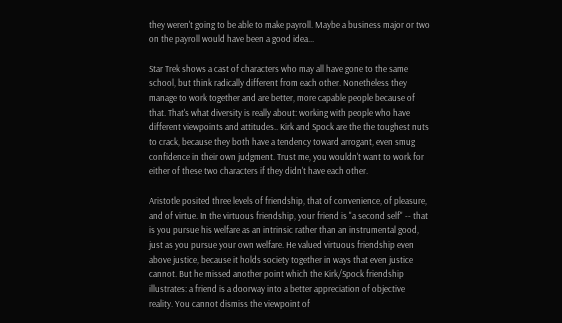they weren't going to be able to make payroll. Maybe a business major or two on the payroll would have been a good idea...

Star Trek shows a cast of characters who may all have gone to the same school, but think radically different from each other. Nonetheless they manage to work together and are better, more capable people because of that. That's what diversity is really about: working with people who have different viewpoints and attitudes.. Kirk and Spock are the the toughest nuts to crack, because they both have a tendency toward arrogant, even smug confidence in their own judgment. Trust me, you wouldn't want to work for either of these two characters if they didn't have each other.

Aristotle posited three levels of friendship, that of convenience, of pleasure, and of virtue. In the virtuous friendship, your friend is "a second self" -- that is you pursue his welfare as an intrinsic rather than an instrumental good, just as you pursue your own welfare. He valued virtuous friendship even above justice, because it holds society together in ways that even justice cannot. But he missed another point which the Kirk/Spock friendship illustrates: a friend is a doorway into a better appreciation of objective reality. You cannot dismiss the viewpoint of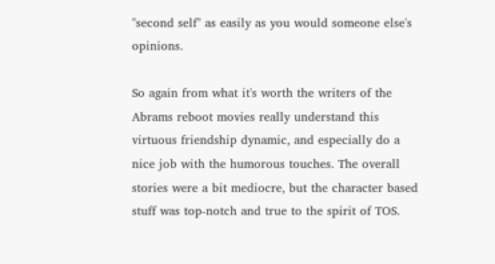"second self" as easily as you would someone else's opinions.

So again from what it's worth the writers of the Abrams reboot movies really understand this virtuous friendship dynamic, and especially do a nice job with the humorous touches. The overall stories were a bit mediocre, but the character based stuff was top-notch and true to the spirit of TOS.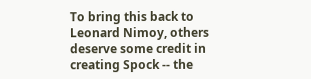To bring this back to Leonard Nimoy, others deserve some credit in creating Spock -- the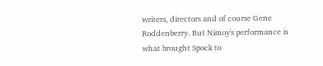writers, directors and of course Gene Roddenberry. But Nimoy's performance is what brought Spock to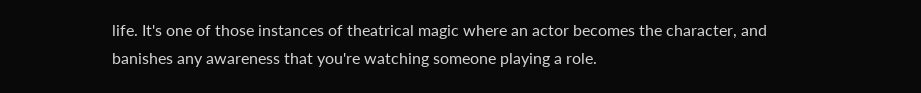life. It's one of those instances of theatrical magic where an actor becomes the character, and banishes any awareness that you're watching someone playing a role.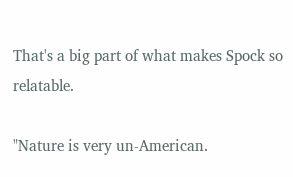That's a big part of what makes Spock so relatable.

"Nature is very un-American.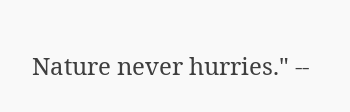Nature never hurries." --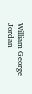William George Jordan